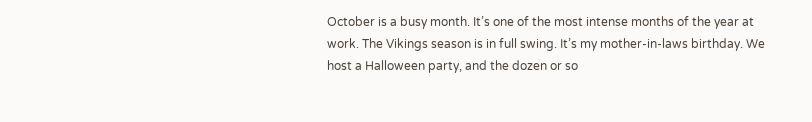October is a busy month. It’s one of the most intense months of the year at work. The Vikings season is in full swing. It’s my mother-in-laws birthday. We host a Halloween party, and the dozen or so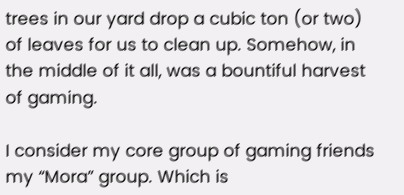trees in our yard drop a cubic ton (or two) of leaves for us to clean up. Somehow, in the middle of it all, was a bountiful harvest of gaming.

I consider my core group of gaming friends my “Mora” group. Which is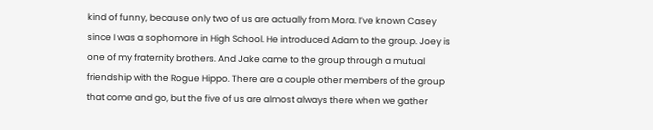kind of funny, because only two of us are actually from Mora. I’ve known Casey since I was a sophomore in High School. He introduced Adam to the group. Joey is one of my fraternity brothers. And Jake came to the group through a mutual friendship with the Rogue Hippo. There are a couple other members of the group that come and go, but the five of us are almost always there when we gather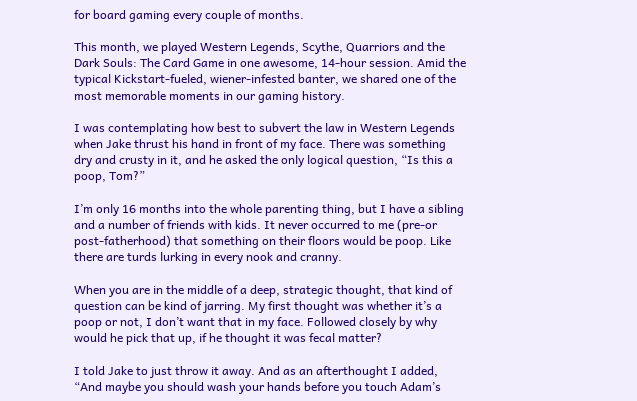for board gaming every couple of months.

This month, we played Western Legends, Scythe, Quarriors and the Dark Souls: The Card Game in one awesome, 14-hour session. Amid the typical Kickstart-fueled, wiener-infested banter, we shared one of the most memorable moments in our gaming history.

I was contemplating how best to subvert the law in Western Legends when Jake thrust his hand in front of my face. There was something dry and crusty in it, and he asked the only logical question, “Is this a poop, Tom?”

I’m only 16 months into the whole parenting thing, but I have a sibling and a number of friends with kids. It never occurred to me (pre-or post-fatherhood) that something on their floors would be poop. Like there are turds lurking in every nook and cranny.

When you are in the middle of a deep, strategic thought, that kind of question can be kind of jarring. My first thought was whether it’s a poop or not, I don’t want that in my face. Followed closely by why would he pick that up, if he thought it was fecal matter?

I told Jake to just throw it away. And as an afterthought I added, “And maybe you should wash your hands before you touch Adam’s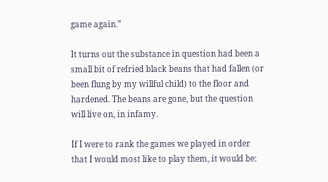game again.”

It turns out the substance in question had been a small bit of refried black beans that had fallen (or been flung by my willful child) to the floor and hardened. The beans are gone, but the question will live on, in infamy.

If I were to rank the games we played in order that I would most like to play them, it would be: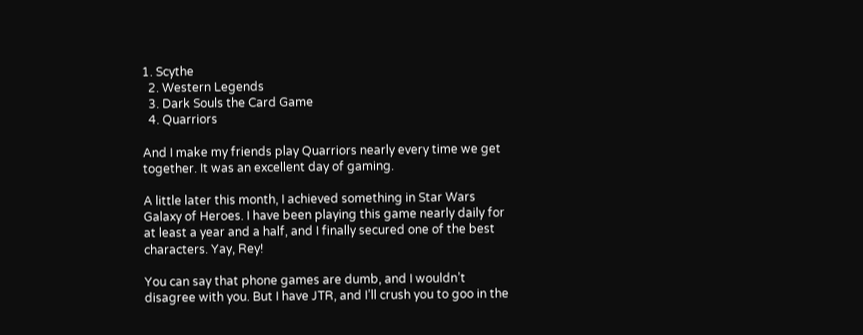1. Scythe
  2. Western Legends
  3. Dark Souls the Card Game
  4. Quarriors

And I make my friends play Quarriors nearly every time we get together. It was an excellent day of gaming.

A little later this month, I achieved something in Star Wars Galaxy of Heroes. I have been playing this game nearly daily for at least a year and a half, and I finally secured one of the best characters. Yay, Rey!

You can say that phone games are dumb, and I wouldn’t disagree with you. But I have JTR, and I’ll crush you to goo in the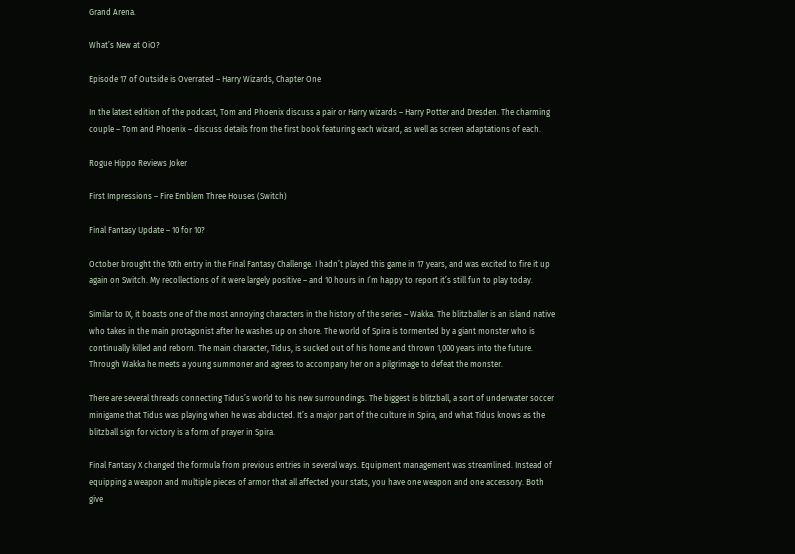Grand Arena.

What’s New at OiO?

Episode 17 of Outside is Overrated – Harry Wizards, Chapter One

In the latest edition of the podcast, Tom and Phoenix discuss a pair or Harry wizards – Harry Potter and Dresden. The charming couple – Tom and Phoenix – discuss details from the first book featuring each wizard, as well as screen adaptations of each.

Rogue Hippo Reviews Joker

First Impressions – Fire Emblem Three Houses (Switch)

Final Fantasy Update – 10 for 10?

October brought the 10th entry in the Final Fantasy Challenge. I hadn’t played this game in 17 years, and was excited to fire it up again on Switch. My recollections of it were largely positive – and 10 hours in I’m happy to report it’s still fun to play today.

Similar to IX, it boasts one of the most annoying characters in the history of the series – Wakka. The blitzballer is an island native who takes in the main protagonist after he washes up on shore. The world of Spira is tormented by a giant monster who is continually killed and reborn. The main character, Tidus, is sucked out of his home and thrown 1,000 years into the future. Through Wakka he meets a young summoner and agrees to accompany her on a pilgrimage to defeat the monster.

There are several threads connecting Tidus’s world to his new surroundings. The biggest is blitzball, a sort of underwater soccer minigame that Tidus was playing when he was abducted. It’s a major part of the culture in Spira, and what Tidus knows as the blitzball sign for victory is a form of prayer in Spira.

Final Fantasy X changed the formula from previous entries in several ways. Equipment management was streamlined. Instead of equipping a weapon and multiple pieces of armor that all affected your stats, you have one weapon and one accessory. Both give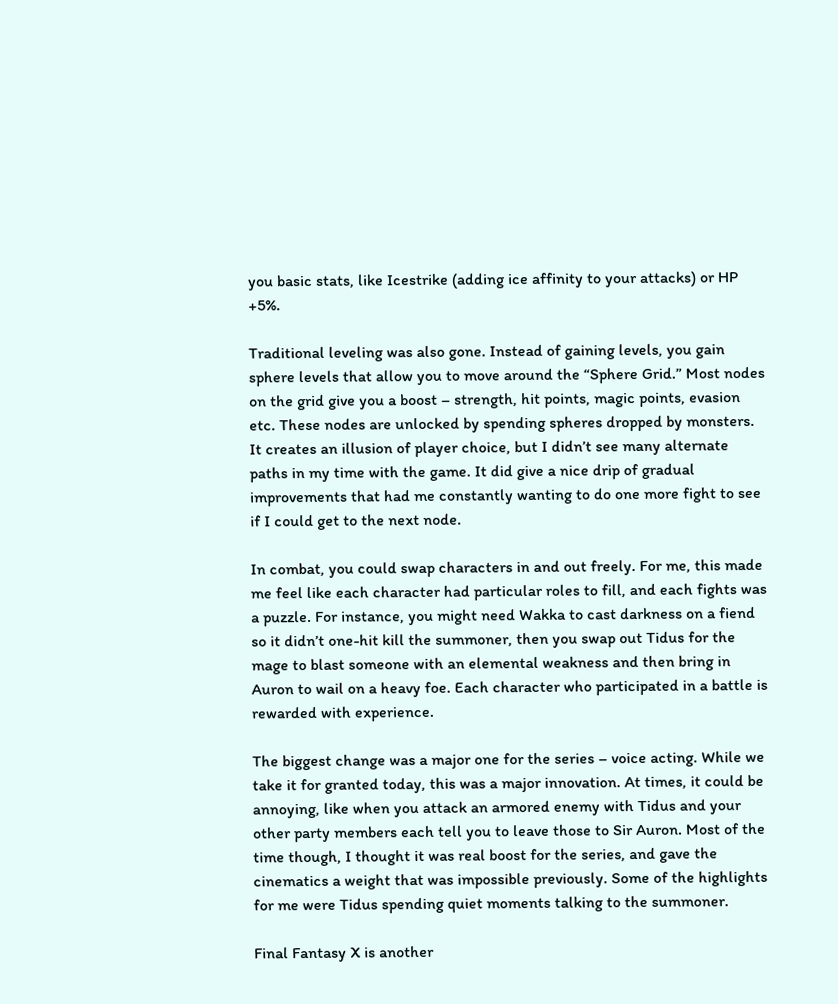you basic stats, like Icestrike (adding ice affinity to your attacks) or HP +5%.

Traditional leveling was also gone. Instead of gaining levels, you gain sphere levels that allow you to move around the “Sphere Grid.” Most nodes on the grid give you a boost – strength, hit points, magic points, evasion etc. These nodes are unlocked by spending spheres dropped by monsters. It creates an illusion of player choice, but I didn’t see many alternate paths in my time with the game. It did give a nice drip of gradual improvements that had me constantly wanting to do one more fight to see if I could get to the next node.

In combat, you could swap characters in and out freely. For me, this made me feel like each character had particular roles to fill, and each fights was a puzzle. For instance, you might need Wakka to cast darkness on a fiend so it didn’t one-hit kill the summoner, then you swap out Tidus for the mage to blast someone with an elemental weakness and then bring in Auron to wail on a heavy foe. Each character who participated in a battle is rewarded with experience.

The biggest change was a major one for the series – voice acting. While we take it for granted today, this was a major innovation. At times, it could be annoying, like when you attack an armored enemy with Tidus and your other party members each tell you to leave those to Sir Auron. Most of the time though, I thought it was real boost for the series, and gave the cinematics a weight that was impossible previously. Some of the highlights for me were Tidus spending quiet moments talking to the summoner.

Final Fantasy X is another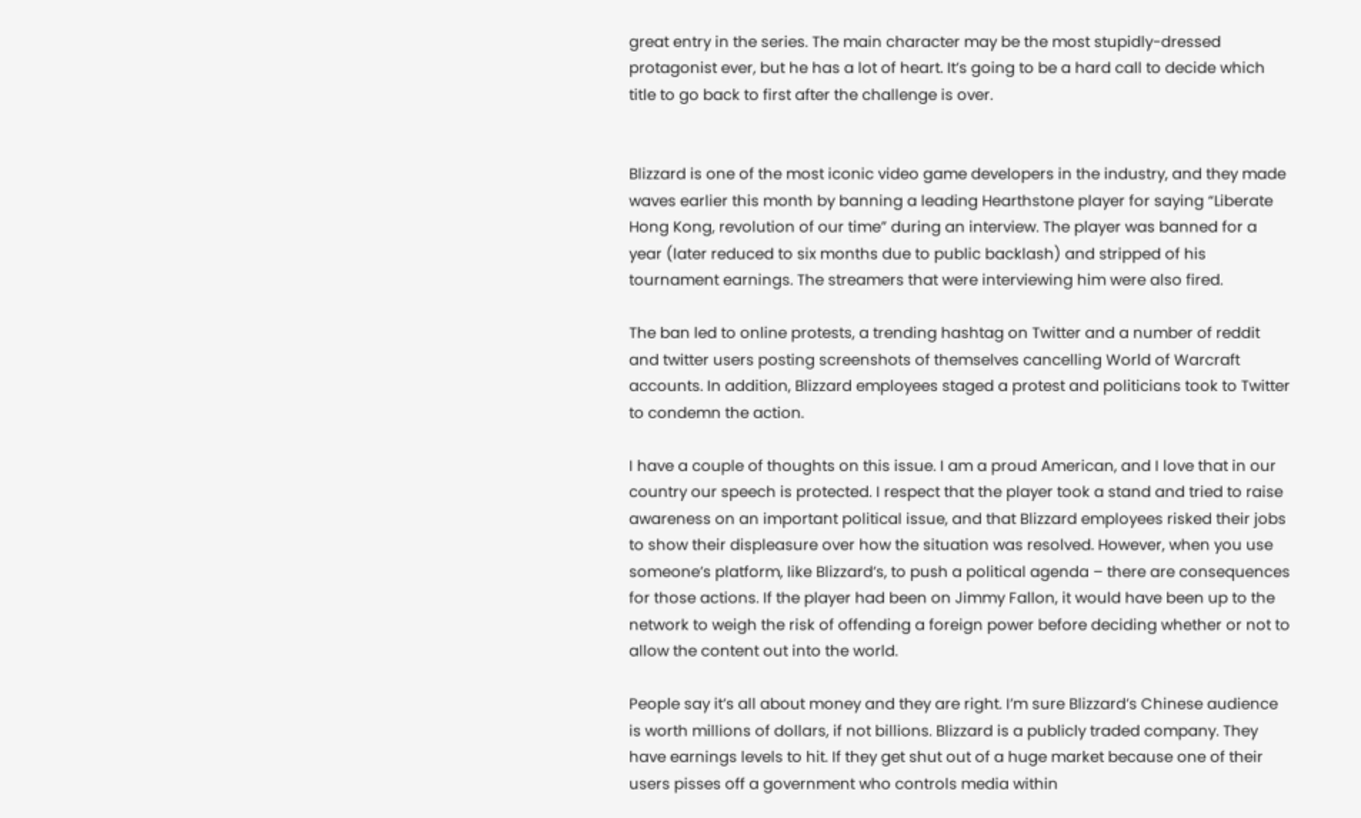great entry in the series. The main character may be the most stupidly-dressed protagonist ever, but he has a lot of heart. It’s going to be a hard call to decide which title to go back to first after the challenge is over.


Blizzard is one of the most iconic video game developers in the industry, and they made waves earlier this month by banning a leading Hearthstone player for saying “Liberate Hong Kong, revolution of our time” during an interview. The player was banned for a year (later reduced to six months due to public backlash) and stripped of his tournament earnings. The streamers that were interviewing him were also fired.

The ban led to online protests, a trending hashtag on Twitter and a number of reddit and twitter users posting screenshots of themselves cancelling World of Warcraft accounts. In addition, Blizzard employees staged a protest and politicians took to Twitter to condemn the action.

I have a couple of thoughts on this issue. I am a proud American, and I love that in our country our speech is protected. I respect that the player took a stand and tried to raise awareness on an important political issue, and that Blizzard employees risked their jobs to show their displeasure over how the situation was resolved. However, when you use someone’s platform, like Blizzard’s, to push a political agenda – there are consequences for those actions. If the player had been on Jimmy Fallon, it would have been up to the network to weigh the risk of offending a foreign power before deciding whether or not to allow the content out into the world.

People say it’s all about money and they are right. I’m sure Blizzard’s Chinese audience is worth millions of dollars, if not billions. Blizzard is a publicly traded company. They have earnings levels to hit. If they get shut out of a huge market because one of their users pisses off a government who controls media within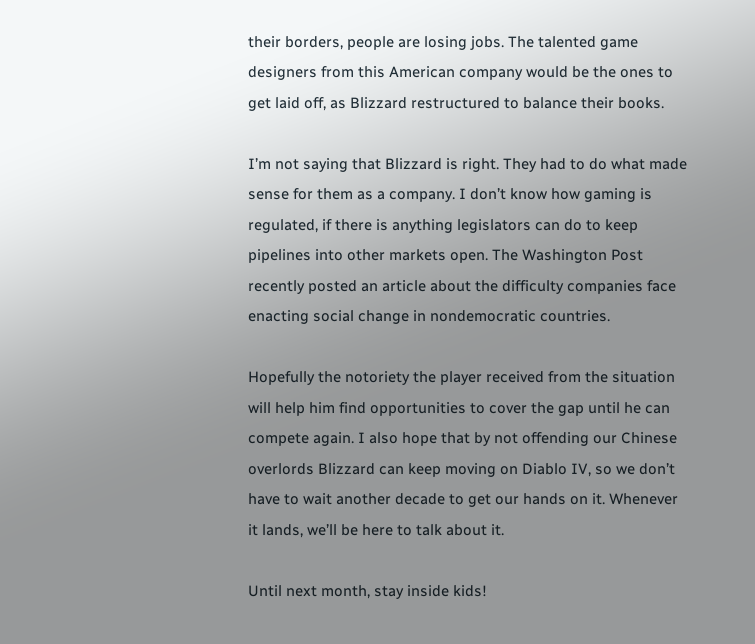their borders, people are losing jobs. The talented game designers from this American company would be the ones to get laid off, as Blizzard restructured to balance their books.

I’m not saying that Blizzard is right. They had to do what made sense for them as a company. I don’t know how gaming is regulated, if there is anything legislators can do to keep pipelines into other markets open. The Washington Post recently posted an article about the difficulty companies face enacting social change in nondemocratic countries.

Hopefully the notoriety the player received from the situation will help him find opportunities to cover the gap until he can compete again. I also hope that by not offending our Chinese overlords Blizzard can keep moving on Diablo IV, so we don’t have to wait another decade to get our hands on it. Whenever it lands, we’ll be here to talk about it.

Until next month, stay inside kids!